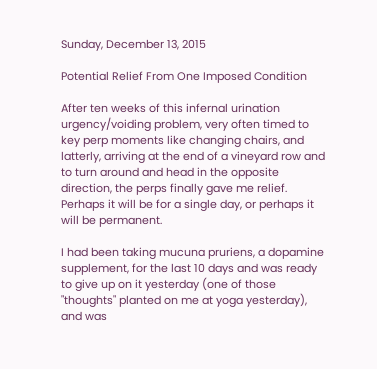Sunday, December 13, 2015

Potential Relief From One Imposed Condition

After ten weeks of this infernal urination urgency/voiding problem, very often timed to key perp moments like changing chairs, and latterly, arriving at the end of a vineyard row and to turn around and head in the opposite direction, the perps finally gave me relief. Perhaps it will be for a single day, or perhaps it will be permanent.

I had been taking mucuna pruriens, a dopamine supplement, for the last 10 days and was ready to give up on it yesterday (one of those "thoughts" planted on me at yoga yesterday), and was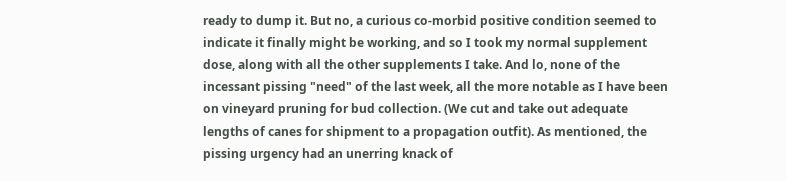ready to dump it. But no, a curious co-morbid positive condition seemed to indicate it finally might be working, and so I took my normal supplement dose, along with all the other supplements I take. And lo, none of the incessant pissing "need" of the last week, all the more notable as I have been on vineyard pruning for bud collection. (We cut and take out adequate lengths of canes for shipment to a propagation outfit). As mentioned, the pissing urgency had an unerring knack of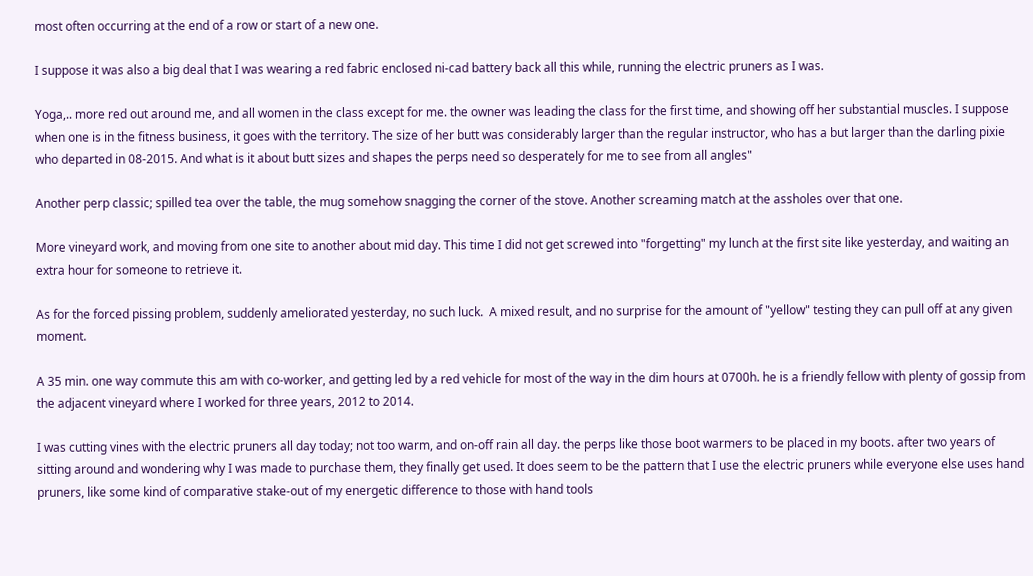most often occurring at the end of a row or start of a new one.

I suppose it was also a big deal that I was wearing a red fabric enclosed ni-cad battery back all this while, running the electric pruners as I was.

Yoga,.. more red out around me, and all women in the class except for me. the owner was leading the class for the first time, and showing off her substantial muscles. I suppose when one is in the fitness business, it goes with the territory. The size of her butt was considerably larger than the regular instructor, who has a but larger than the darling pixie who departed in 08-2015. And what is it about butt sizes and shapes the perps need so desperately for me to see from all angles"

Another perp classic; spilled tea over the table, the mug somehow snagging the corner of the stove. Another screaming match at the assholes over that one.

More vineyard work, and moving from one site to another about mid day. This time I did not get screwed into "forgetting" my lunch at the first site like yesterday, and waiting an extra hour for someone to retrieve it.

As for the forced pissing problem, suddenly ameliorated yesterday, no such luck.  A mixed result, and no surprise for the amount of "yellow" testing they can pull off at any given moment.

A 35 min. one way commute this am with co-worker, and getting led by a red vehicle for most of the way in the dim hours at 0700h. he is a friendly fellow with plenty of gossip from the adjacent vineyard where I worked for three years, 2012 to 2014.

I was cutting vines with the electric pruners all day today; not too warm, and on-off rain all day. the perps like those boot warmers to be placed in my boots. after two years of sitting around and wondering why I was made to purchase them, they finally get used. It does seem to be the pattern that I use the electric pruners while everyone else uses hand pruners, like some kind of comparative stake-out of my energetic difference to those with hand tools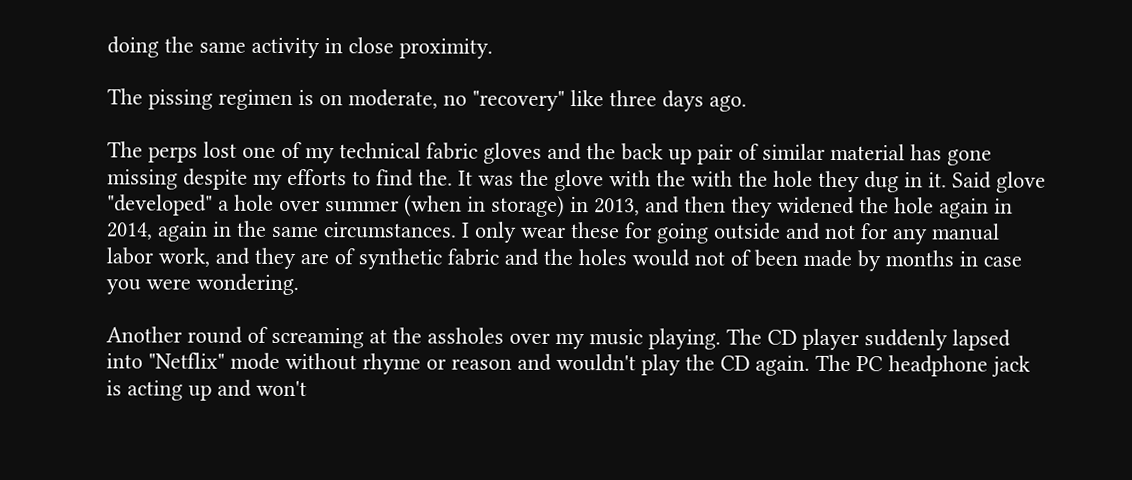doing the same activity in close proximity.

The pissing regimen is on moderate, no "recovery" like three days ago.

The perps lost one of my technical fabric gloves and the back up pair of similar material has gone missing despite my efforts to find the. It was the glove with the with the hole they dug in it. Said glove "developed" a hole over summer (when in storage) in 2013, and then they widened the hole again in 2014, again in the same circumstances. I only wear these for going outside and not for any manual labor work, and they are of synthetic fabric and the holes would not of been made by months in case you were wondering.

Another round of screaming at the assholes over my music playing. The CD player suddenly lapsed into "Netflix" mode without rhyme or reason and wouldn't play the CD again. The PC headphone jack is acting up and won't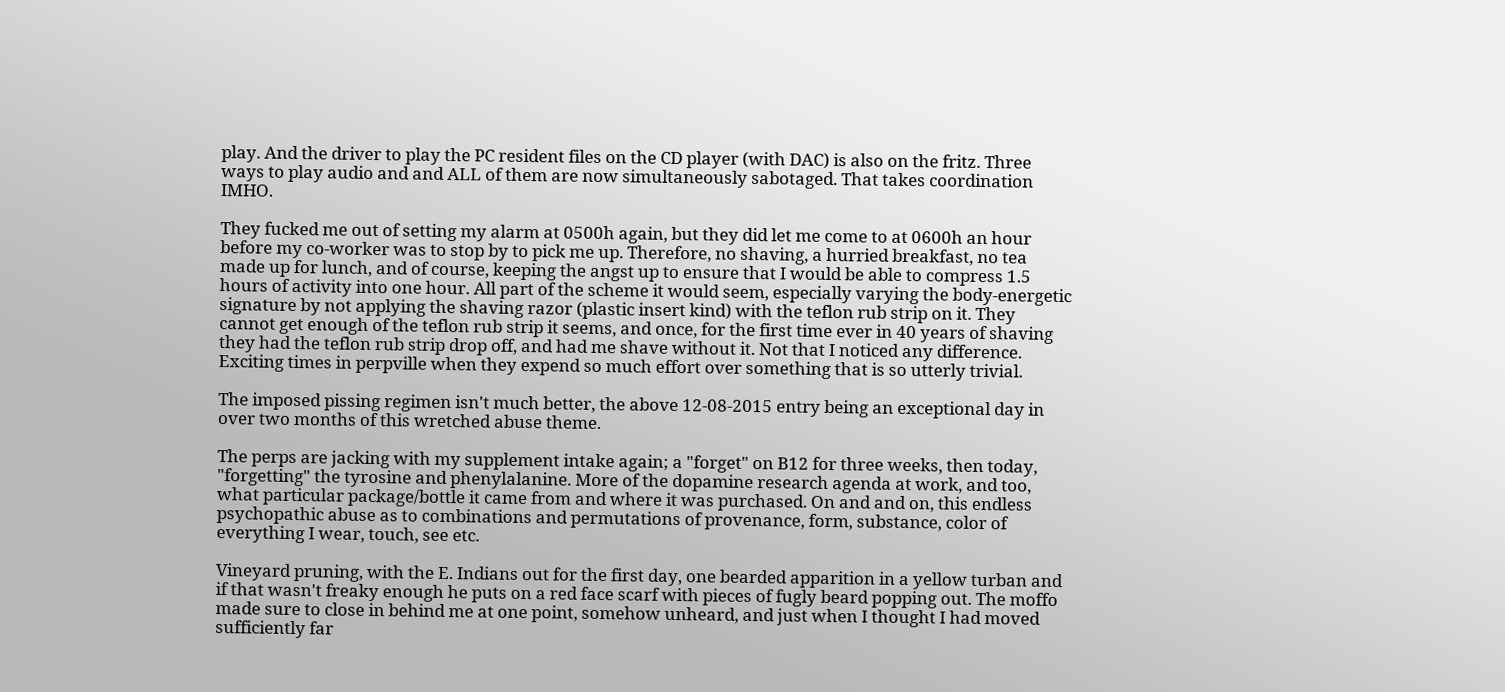play. And the driver to play the PC resident files on the CD player (with DAC) is also on the fritz. Three ways to play audio and and ALL of them are now simultaneously sabotaged. That takes coordination IMHO.

They fucked me out of setting my alarm at 0500h again, but they did let me come to at 0600h an hour before my co-worker was to stop by to pick me up. Therefore, no shaving, a hurried breakfast, no tea made up for lunch, and of course, keeping the angst up to ensure that I would be able to compress 1.5 hours of activity into one hour. All part of the scheme it would seem, especially varying the body-energetic signature by not applying the shaving razor (plastic insert kind) with the teflon rub strip on it. They cannot get enough of the teflon rub strip it seems, and once, for the first time ever in 40 years of shaving they had the teflon rub strip drop off, and had me shave without it. Not that I noticed any difference. Exciting times in perpville when they expend so much effort over something that is so utterly trivial.

The imposed pissing regimen isn't much better, the above 12-08-2015 entry being an exceptional day in over two months of this wretched abuse theme.

The perps are jacking with my supplement intake again; a "forget" on B12 for three weeks, then today, "forgetting" the tyrosine and phenylalanine. More of the dopamine research agenda at work, and too, what particular package/bottle it came from and where it was purchased. On and and on, this endless psychopathic abuse as to combinations and permutations of provenance, form, substance, color of everything I wear, touch, see etc.

Vineyard pruning, with the E. Indians out for the first day, one bearded apparition in a yellow turban and if that wasn't freaky enough he puts on a red face scarf with pieces of fugly beard popping out. The moffo made sure to close in behind me at one point, somehow unheard, and just when I thought I had moved sufficiently far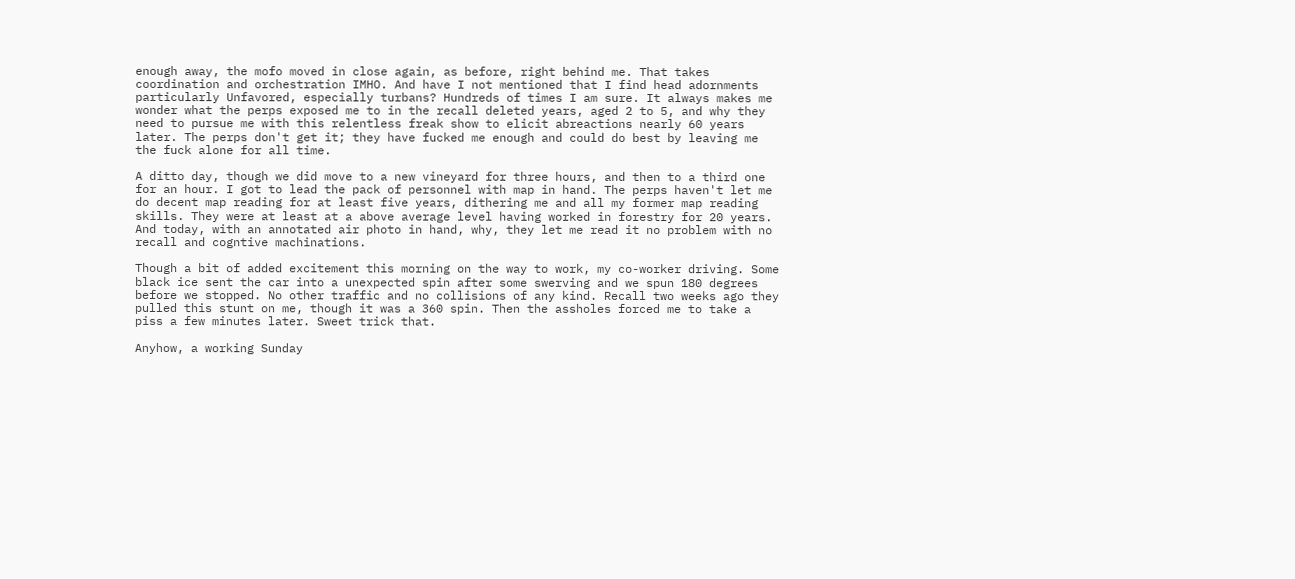enough away, the mofo moved in close again, as before, right behind me. That takes coordination and orchestration IMHO. And have I not mentioned that I find head adornments particularly Unfavored, especially turbans? Hundreds of times I am sure. It always makes me wonder what the perps exposed me to in the recall deleted years, aged 2 to 5, and why they need to pursue me with this relentless freak show to elicit abreactions nearly 60 years later. The perps don't get it; they have fucked me enough and could do best by leaving me the fuck alone for all time.

A ditto day, though we did move to a new vineyard for three hours, and then to a third one for an hour. I got to lead the pack of personnel with map in hand. The perps haven't let me do decent map reading for at least five years, dithering me and all my former map reading skills. They were at least at a above average level having worked in forestry for 20 years. And today, with an annotated air photo in hand, why, they let me read it no problem with no recall and cogntive machinations.

Though a bit of added excitement this morning on the way to work, my co-worker driving. Some black ice sent the car into a unexpected spin after some swerving and we spun 180 degrees before we stopped. No other traffic and no collisions of any kind. Recall two weeks ago they pulled this stunt on me, though it was a 360 spin. Then the assholes forced me to take a piss a few minutes later. Sweet trick that.

Anyhow, a working Sunday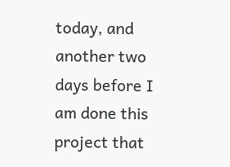today, and another two days before I am done this project that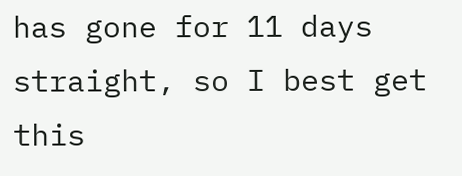has gone for 11 days straight, so I best get this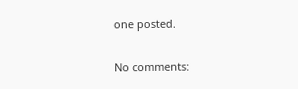one posted.

No comments: